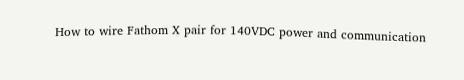How to wire Fathom X pair for 140VDC power and communication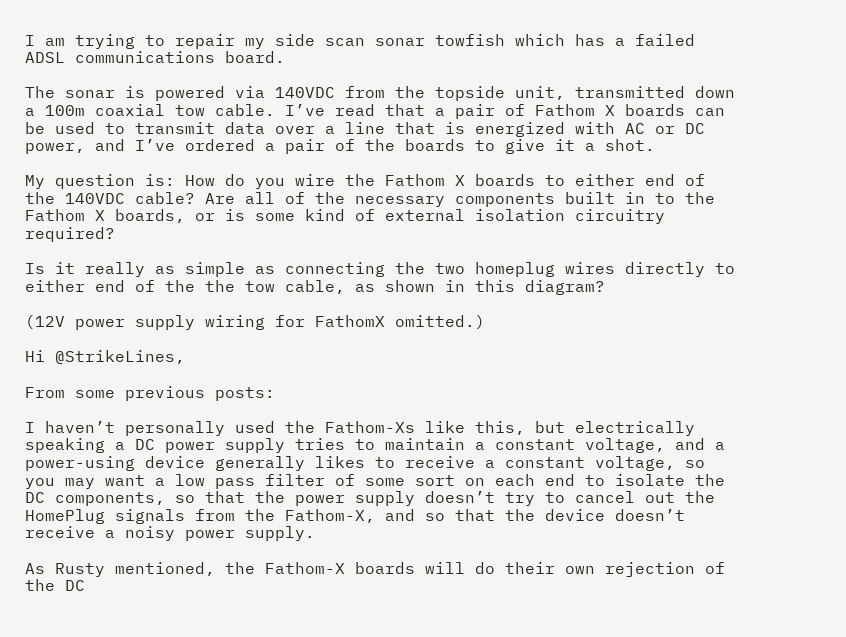I am trying to repair my side scan sonar towfish which has a failed ADSL communications board.

The sonar is powered via 140VDC from the topside unit, transmitted down a 100m coaxial tow cable. I’ve read that a pair of Fathom X boards can be used to transmit data over a line that is energized with AC or DC power, and I’ve ordered a pair of the boards to give it a shot.

My question is: How do you wire the Fathom X boards to either end of the 140VDC cable? Are all of the necessary components built in to the Fathom X boards, or is some kind of external isolation circuitry required?

Is it really as simple as connecting the two homeplug wires directly to either end of the the tow cable, as shown in this diagram?

(12V power supply wiring for FathomX omitted.)

Hi @StrikeLines,

From some previous posts:

I haven’t personally used the Fathom-Xs like this, but electrically speaking a DC power supply tries to maintain a constant voltage, and a power-using device generally likes to receive a constant voltage, so you may want a low pass filter of some sort on each end to isolate the DC components, so that the power supply doesn’t try to cancel out the HomePlug signals from the Fathom-X, and so that the device doesn’t receive a noisy power supply.

As Rusty mentioned, the Fathom-X boards will do their own rejection of the DC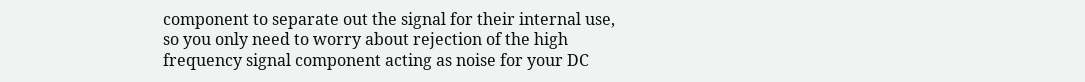component to separate out the signal for their internal use, so you only need to worry about rejection of the high frequency signal component acting as noise for your DC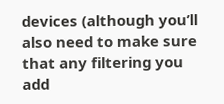devices (although you’ll also need to make sure that any filtering you add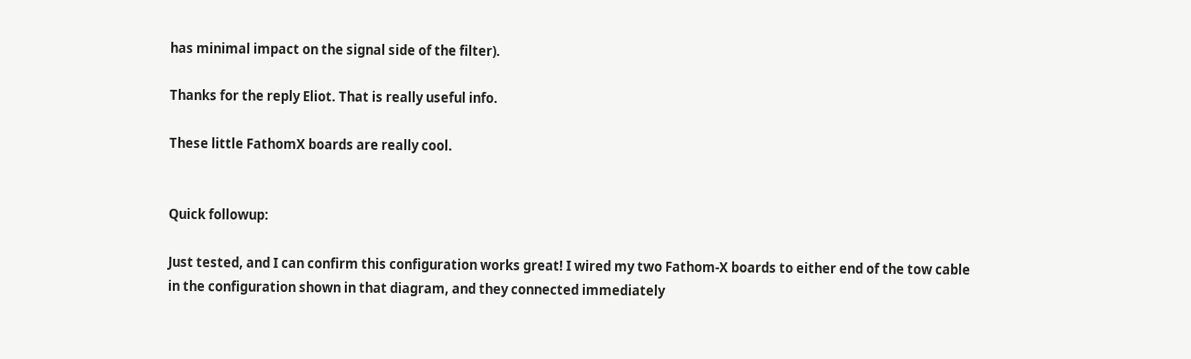has minimal impact on the signal side of the filter).

Thanks for the reply Eliot. That is really useful info.

These little FathomX boards are really cool.


Quick followup:

Just tested, and I can confirm this configuration works great! I wired my two Fathom-X boards to either end of the tow cable in the configuration shown in that diagram, and they connected immediately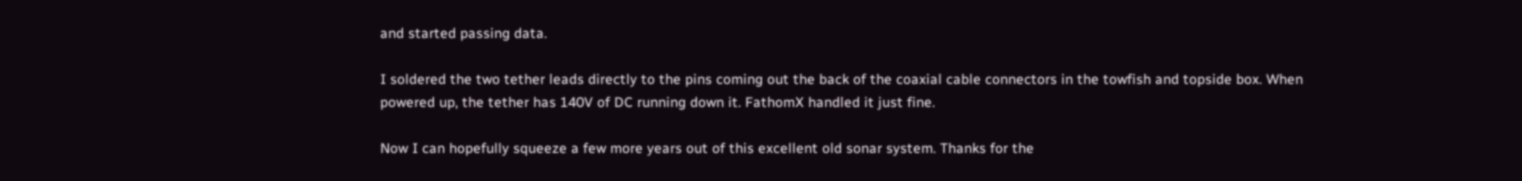and started passing data.

I soldered the two tether leads directly to the pins coming out the back of the coaxial cable connectors in the towfish and topside box. When powered up, the tether has 140V of DC running down it. FathomX handled it just fine.

Now I can hopefully squeeze a few more years out of this excellent old sonar system. Thanks for the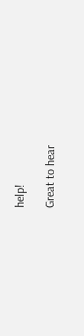help!

Great to hear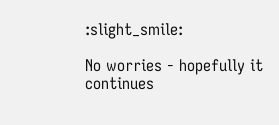:slight_smile:

No worries - hopefully it continues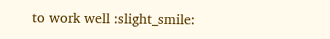to work well :slight_smile: